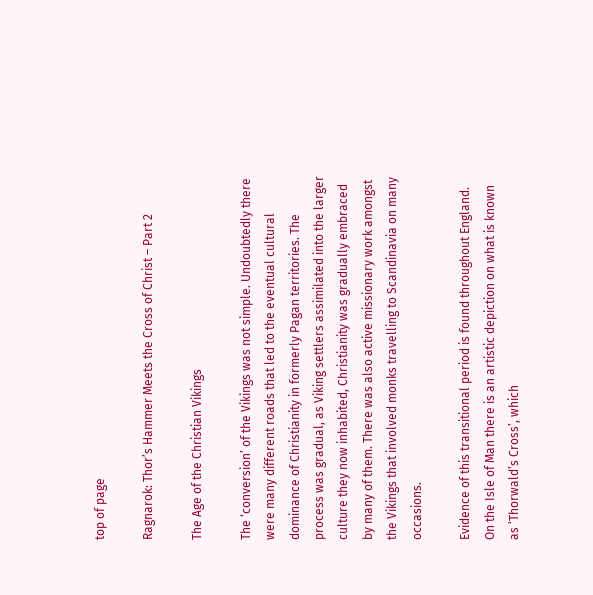top of page

Ragnarok: Thor’s Hammer Meets the Cross of Christ – Part 2

The Age of the Christian Vikings

The ‘conversion’ of the Vikings was not simple. Undoubtedly there were many different roads that led to the eventual cultural dominance of Christianity in formerly Pagan territories. The process was gradual, as Viking settlers assimilated into the larger culture they now inhabited, Christianity was gradually embraced by many of them. There was also active missionary work amongst the Vikings that involved monks travelling to Scandinavia on many occasions.

Evidence of this transitional period is found throughout England. On the Isle of Man there is an artistic depiction on what is known as ‘Thorwald’s Cross’, which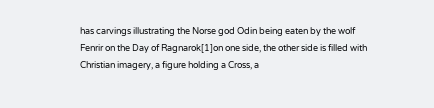has carvings illustrating the Norse god Odin being eaten by the wolf Fenrir on the Day of Ragnarok[1]on one side, the other side is filled with Christian imagery, a figure holding a Cross, a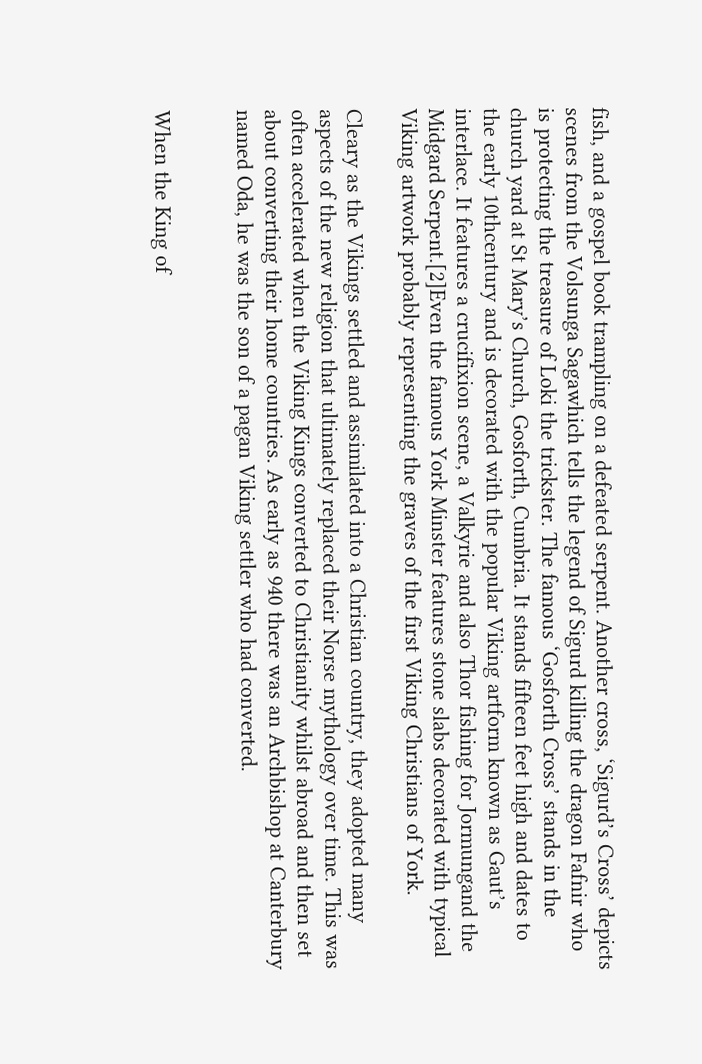fish, and a gospel book trampling on a defeated serpent. Another cross, ‘Sigurd’s Cross’ depicts scenes from the Volsunga Sagawhich tells the legend of Sigurd killing the dragon Fafnir who is protecting the treasure of Loki the trickster. The famous ‘Gosforth Cross’ stands in the church yard at St Mary’s Church, Gosforth, Cumbria. It stands fifteen feet high and dates to the early 10thcentury and is decorated with the popular Viking artform known as Gaut’s interlace. It features a crucifixion scene, a Valkyrie and also Thor fishing for Jormungand the Midgard Serpent.[2]Even the famous York Minster features stone slabs decorated with typical Viking artwork probably representing the graves of the first Viking Christians of York.

Cleary as the Vikings settled and assimilated into a Christian country, they adopted many aspects of the new religion that ultimately replaced their Norse mythology over time. This was often accelerated when the Viking Kings converted to Christianity whilst abroad and then set about converting their home countries. As early as 940 there was an Archbishop at Canterbury named Oda, he was the son of a pagan Viking settler who had converted.


When the King of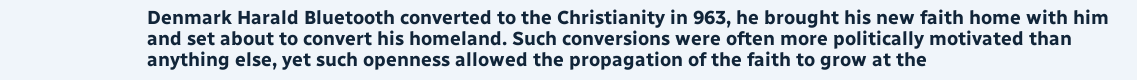Denmark Harald Bluetooth converted to the Christianity in 963, he brought his new faith home with him and set about to convert his homeland. Such conversions were often more politically motivated than anything else, yet such openness allowed the propagation of the faith to grow at the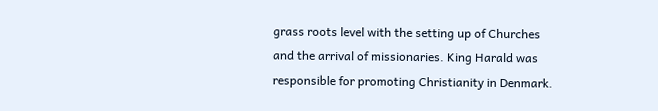grass roots level with the setting up of Churches and the arrival of missionaries. King Harald was responsible for promoting Christianity in Denmark.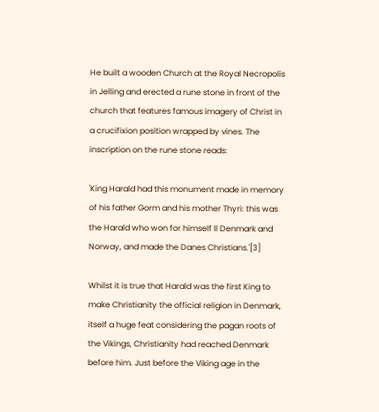He built a wooden Church at the Royal Necropolis in Jelling and erected a rune stone in front of the church that features famous imagery of Christ in a crucifixion position wrapped by vines. The inscription on the rune stone reads:

'King Harald had this monument made in memory of his father Gorm and his mother Thyri: this was the Harald who won for himself ll Denmark and Norway, and made the Danes Christians.'[3]

Whilst it is true that Harald was the first King to make Christianity the official religion in Denmark, itself a huge feat considering the pagan roots of the Vikings, Christianity had reached Denmark before him. Just before the Viking age in the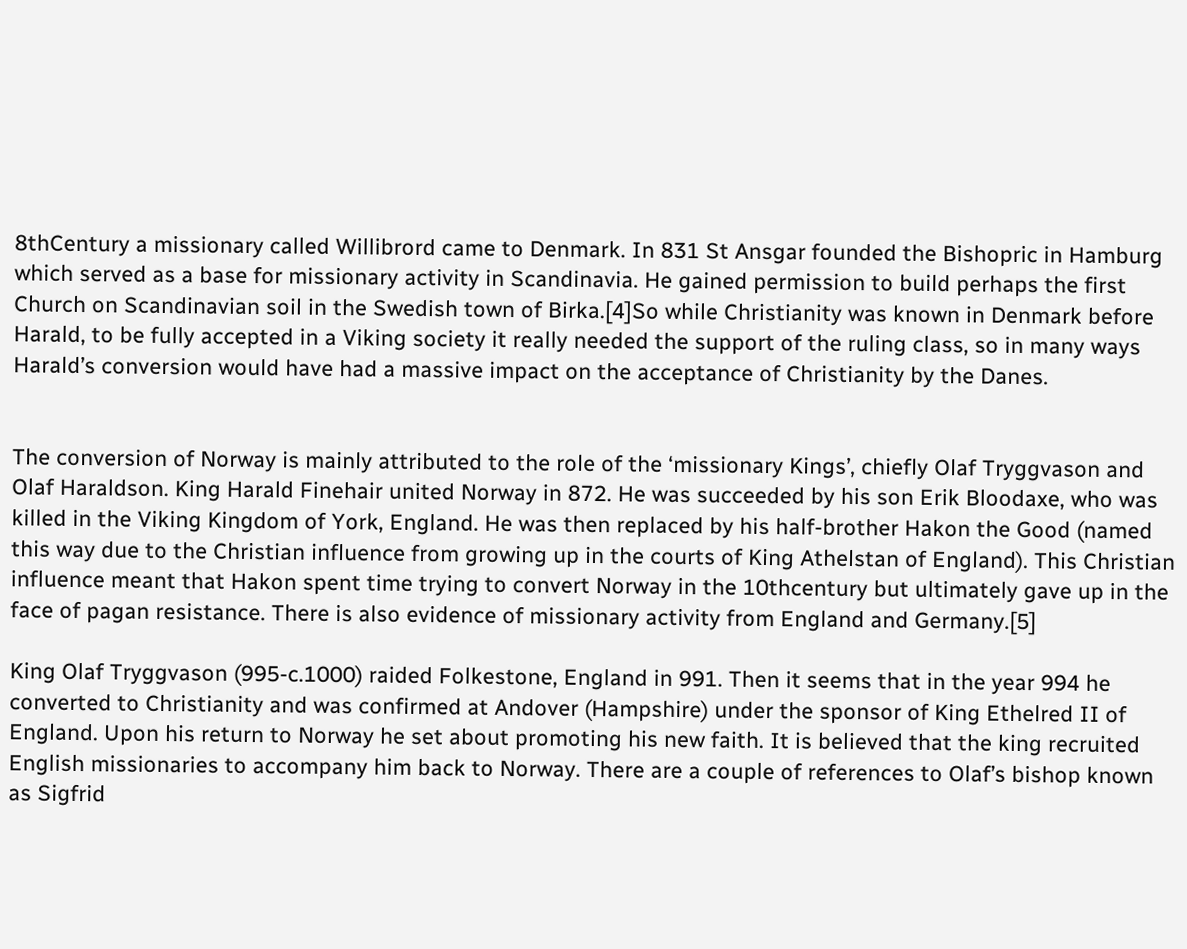8thCentury a missionary called Willibrord came to Denmark. In 831 St Ansgar founded the Bishopric in Hamburg which served as a base for missionary activity in Scandinavia. He gained permission to build perhaps the first Church on Scandinavian soil in the Swedish town of Birka.[4]So while Christianity was known in Denmark before Harald, to be fully accepted in a Viking society it really needed the support of the ruling class, so in many ways Harald’s conversion would have had a massive impact on the acceptance of Christianity by the Danes.


The conversion of Norway is mainly attributed to the role of the ‘missionary Kings’, chiefly Olaf Tryggvason and Olaf Haraldson. King Harald Finehair united Norway in 872. He was succeeded by his son Erik Bloodaxe, who was killed in the Viking Kingdom of York, England. He was then replaced by his half-brother Hakon the Good (named this way due to the Christian influence from growing up in the courts of King Athelstan of England). This Christian influence meant that Hakon spent time trying to convert Norway in the 10thcentury but ultimately gave up in the face of pagan resistance. There is also evidence of missionary activity from England and Germany.[5]

King Olaf Tryggvason (995-c.1000) raided Folkestone, England in 991. Then it seems that in the year 994 he converted to Christianity and was confirmed at Andover (Hampshire) under the sponsor of King Ethelred II of England. Upon his return to Norway he set about promoting his new faith. It is believed that the king recruited English missionaries to accompany him back to Norway. There are a couple of references to Olaf’s bishop known as Sigfrid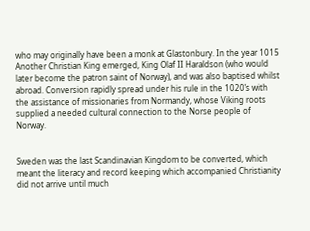who may originally have been a monk at Glastonbury. In the year 1015 Another Christian King emerged, King Olaf II Haraldson (who would later become the patron saint of Norway), and was also baptised whilst abroad. Conversion rapidly spread under his rule in the 1020’s with the assistance of missionaries from Normandy, whose Viking roots supplied a needed cultural connection to the Norse people of Norway.


Sweden was the last Scandinavian Kingdom to be converted, which meant the literacy and record keeping which accompanied Christianity did not arrive until much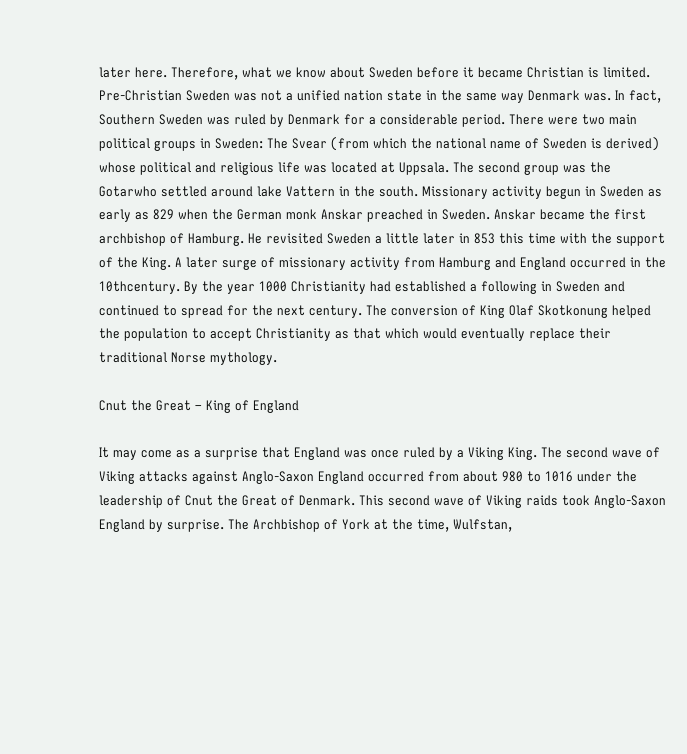later here. Therefore, what we know about Sweden before it became Christian is limited. Pre-Christian Sweden was not a unified nation state in the same way Denmark was. In fact, Southern Sweden was ruled by Denmark for a considerable period. There were two main political groups in Sweden: The Svear (from which the national name of Sweden is derived) whose political and religious life was located at Uppsala. The second group was the Gotarwho settled around lake Vattern in the south. Missionary activity begun in Sweden as early as 829 when the German monk Anskar preached in Sweden. Anskar became the first archbishop of Hamburg. He revisited Sweden a little later in 853 this time with the support of the King. A later surge of missionary activity from Hamburg and England occurred in the 10thcentury. By the year 1000 Christianity had established a following in Sweden and continued to spread for the next century. The conversion of King Olaf Skotkonung helped the population to accept Christianity as that which would eventually replace their traditional Norse mythology.

Cnut the Great – King of England

It may come as a surprise that England was once ruled by a Viking King. The second wave of Viking attacks against Anglo-Saxon England occurred from about 980 to 1016 under the leadership of Cnut the Great of Denmark. This second wave of Viking raids took Anglo-Saxon England by surprise. The Archbishop of York at the time, Wulfstan,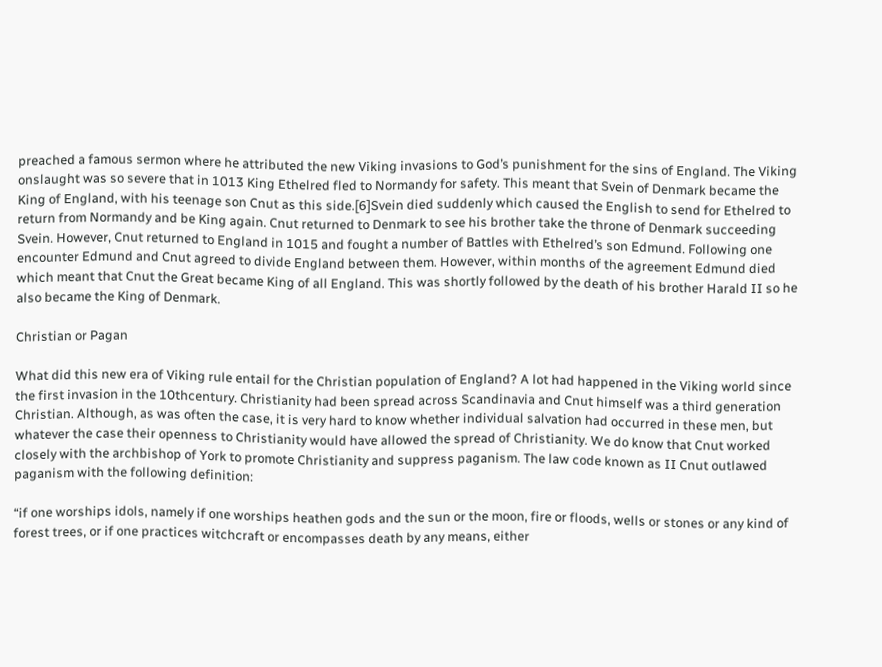preached a famous sermon where he attributed the new Viking invasions to God’s punishment for the sins of England. The Viking onslaught was so severe that in 1013 King Ethelred fled to Normandy for safety. This meant that Svein of Denmark became the King of England, with his teenage son Cnut as this side.[6]Svein died suddenly which caused the English to send for Ethelred to return from Normandy and be King again. Cnut returned to Denmark to see his brother take the throne of Denmark succeeding Svein. However, Cnut returned to England in 1015 and fought a number of Battles with Ethelred’s son Edmund. Following one encounter Edmund and Cnut agreed to divide England between them. However, within months of the agreement Edmund died which meant that Cnut the Great became King of all England. This was shortly followed by the death of his brother Harald II so he also became the King of Denmark.

Christian or Pagan

What did this new era of Viking rule entail for the Christian population of England? A lot had happened in the Viking world since the first invasion in the 10thcentury. Christianity had been spread across Scandinavia and Cnut himself was a third generation Christian. Although, as was often the case, it is very hard to know whether individual salvation had occurred in these men, but whatever the case their openness to Christianity would have allowed the spread of Christianity. We do know that Cnut worked closely with the archbishop of York to promote Christianity and suppress paganism. The law code known as II Cnut outlawed paganism with the following definition:

“if one worships idols, namely if one worships heathen gods and the sun or the moon, fire or floods, wells or stones or any kind of forest trees, or if one practices witchcraft or encompasses death by any means, either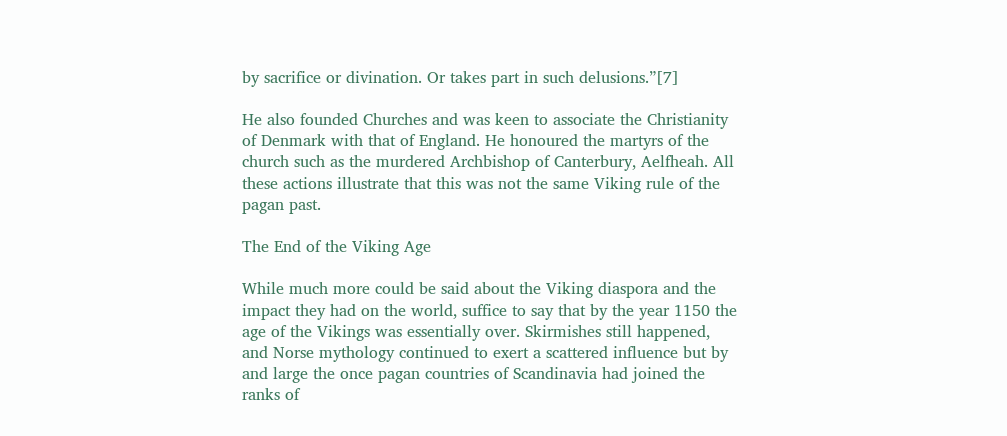by sacrifice or divination. Or takes part in such delusions.”[7]

He also founded Churches and was keen to associate the Christianity of Denmark with that of England. He honoured the martyrs of the church such as the murdered Archbishop of Canterbury, Aelfheah. All these actions illustrate that this was not the same Viking rule of the pagan past.

The End of the Viking Age

While much more could be said about the Viking diaspora and the impact they had on the world, suffice to say that by the year 1150 the age of the Vikings was essentially over. Skirmishes still happened, and Norse mythology continued to exert a scattered influence but by and large the once pagan countries of Scandinavia had joined the ranks of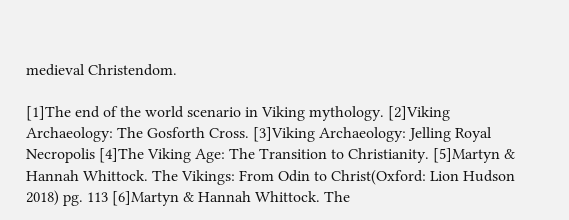medieval Christendom.

[1]The end of the world scenario in Viking mythology. [2]Viking Archaeology: The Gosforth Cross. [3]Viking Archaeology: Jelling Royal Necropolis [4]The Viking Age: The Transition to Christianity. [5]Martyn & Hannah Whittock. The Vikings: From Odin to Christ(Oxford: Lion Hudson 2018) pg. 113 [6]Martyn & Hannah Whittock. The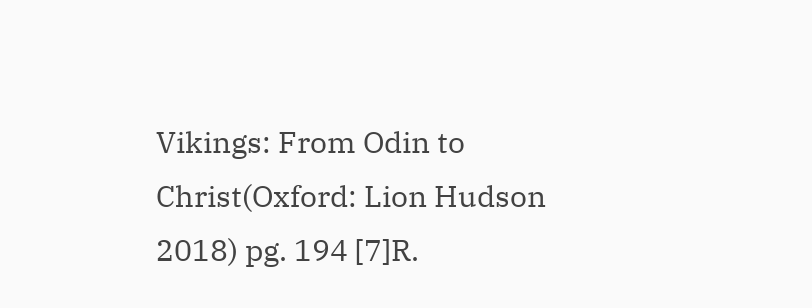Vikings: From Odin to Christ(Oxford: Lion Hudson 2018) pg. 194 [7]R.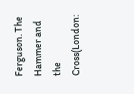Ferguson. The Hammer and the Cross(London: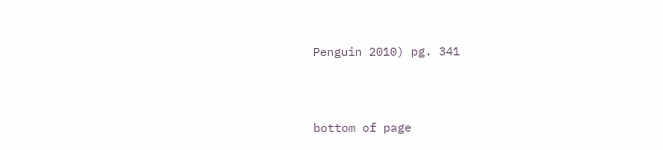Penguin 2010) pg. 341



bottom of page